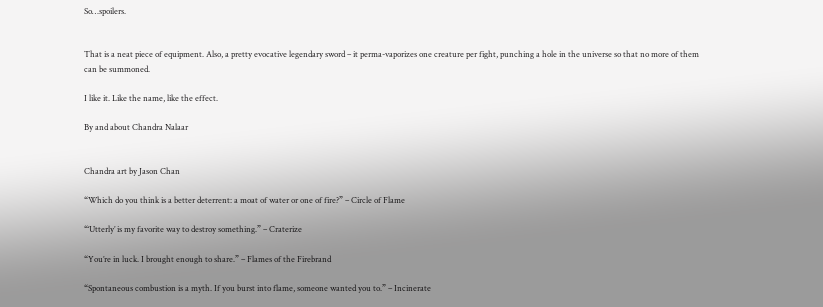So…spoilers.


That is a neat piece of equipment. Also, a pretty evocative legendary sword – it perma-vaporizes one creature per fight, punching a hole in the universe so that no more of them can be summoned.

I like it. Like the name, like the effect.

By and about Chandra Nalaar


Chandra art by Jason Chan

“Which do you think is a better deterrent: a moat of water or one of fire?” – Circle of Flame

“‘Utterly’ is my favorite way to destroy something.” – Craterize

“You’re in luck. I brought enough to share.” – Flames of the Firebrand

“Spontaneous combustion is a myth. If you burst into flame, someone wanted you to.” – Incinerate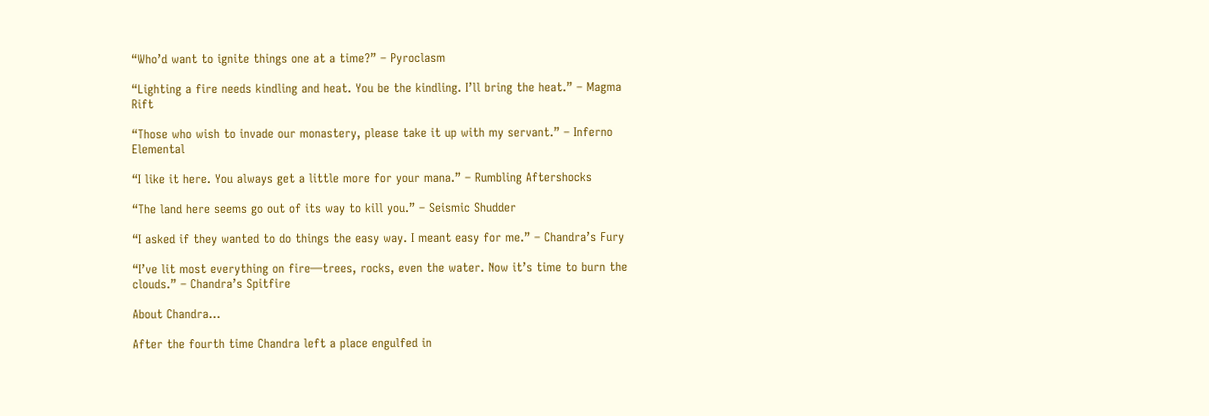“Who’d want to ignite things one at a time?” – Pyroclasm

“Lighting a fire needs kindling and heat. You be the kindling. I’ll bring the heat.” – Magma Rift

“Those who wish to invade our monastery, please take it up with my servant.” – Inferno Elemental

“I like it here. You always get a little more for your mana.” – Rumbling Aftershocks

“The land here seems go out of its way to kill you.” – Seismic Shudder

“I asked if they wanted to do things the easy way. I meant easy for me.” – Chandra’s Fury

“I’ve lit most everything on fire—trees, rocks, even the water. Now it’s time to burn the clouds.” – Chandra’s Spitfire

About Chandra…

After the fourth time Chandra left a place engulfed in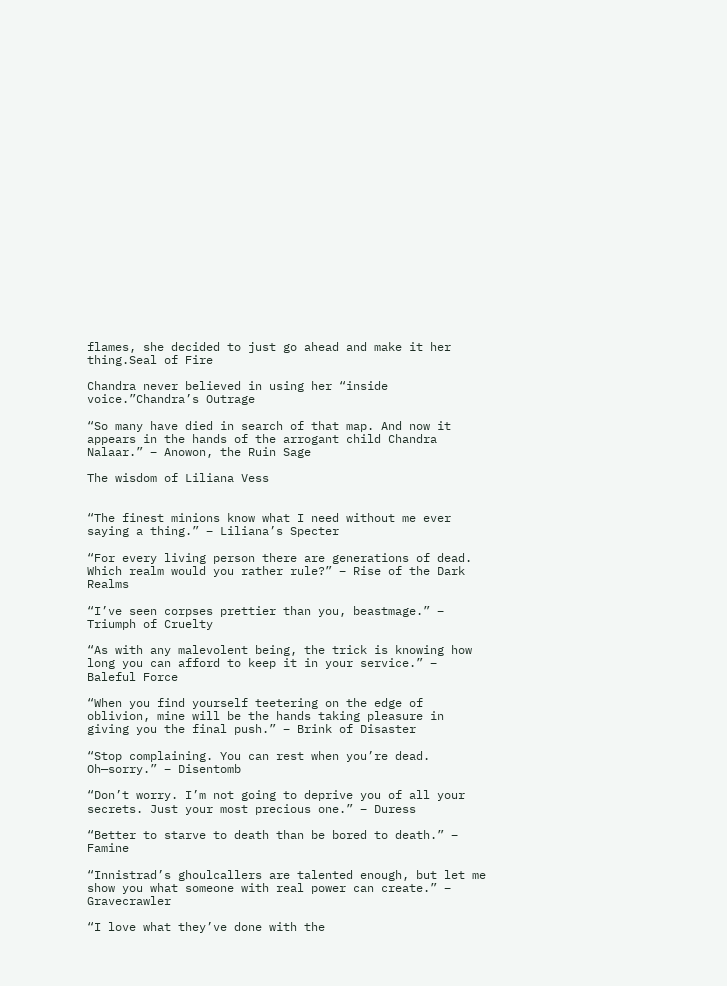flames, she decided to just go ahead and make it her thing.Seal of Fire

Chandra never believed in using her “inside voice.”Chandra’s Outrage

“So many have died in search of that map. And now it appears in the hands of the arrogant child Chandra Nalaar.” – Anowon, the Ruin Sage

The wisdom of Liliana Vess


“The finest minions know what I need without me ever saying a thing.” – Liliana’s Specter

“For every living person there are generations of dead. Which realm would you rather rule?” – Rise of the Dark Realms

“I’ve seen corpses prettier than you, beastmage.” – Triumph of Cruelty

“As with any malevolent being, the trick is knowing how long you can afford to keep it in your service.” – Baleful Force

“When you find yourself teetering on the edge of oblivion, mine will be the hands taking pleasure in giving you the final push.” – Brink of Disaster

“Stop complaining. You can rest when you’re dead. Oh—sorry.” – Disentomb

“Don’t worry. I’m not going to deprive you of all your secrets. Just your most precious one.” – Duress

“Better to starve to death than be bored to death.” – Famine

“Innistrad’s ghoulcallers are talented enough, but let me show you what someone with real power can create.” – Gravecrawler

“I love what they’ve done with the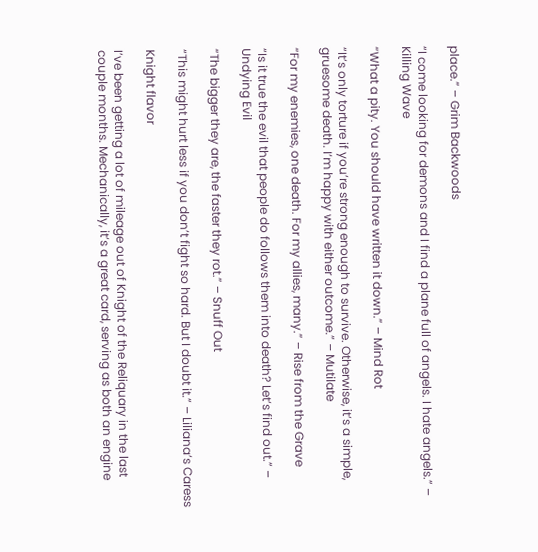place.” – Grim Backwoods

“I come looking for demons and I find a plane full of angels. I hate angels.” – Killing Wave

“What a pity. You should have written it down.” – Mind Rot

“It’s only torture if you’re strong enough to survive. Otherwise, it’s a simple, gruesome death. I’m happy with either outcome.” – Mutilate

“For my enemies, one death. For my allies, many.” – Rise from the Grave

“Is it true the evil that people do follows them into death? Let’s find out.” – Undying Evil

“The bigger they are, the faster they rot.” – Snuff Out

“This might hurt less if you don’t fight so hard. But I doubt it.” – Liliana’s Caress

Knight flavor

I’ve been getting a lot of mileage out of Knight of the Reliquary in the last couple months. Mechanically, it’s a great card, serving as both an engine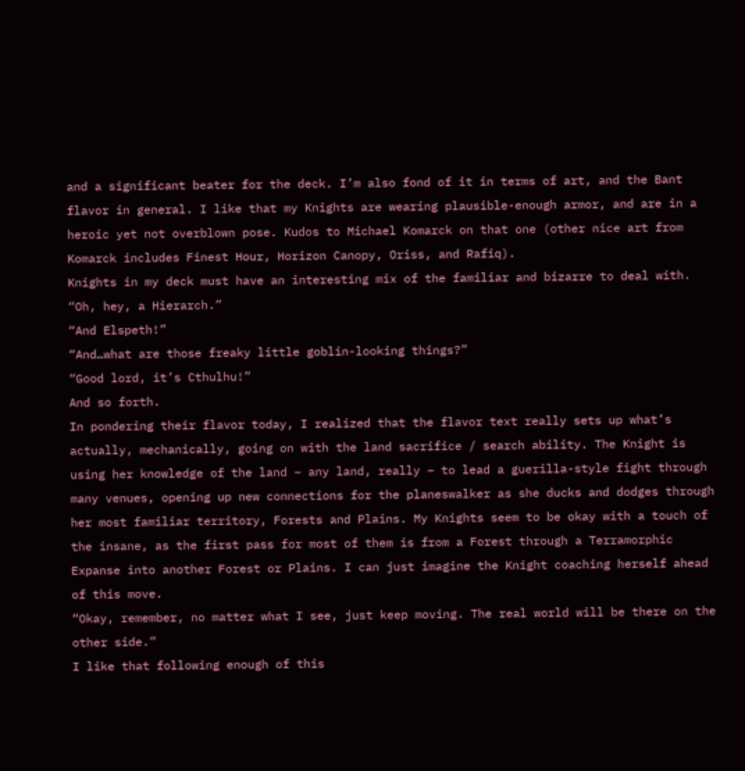and a significant beater for the deck. I’m also fond of it in terms of art, and the Bant flavor in general. I like that my Knights are wearing plausible-enough armor, and are in a heroic yet not overblown pose. Kudos to Michael Komarck on that one (other nice art from Komarck includes Finest Hour, Horizon Canopy, Oriss, and Rafiq).
Knights in my deck must have an interesting mix of the familiar and bizarre to deal with.
“Oh, hey, a Hierarch.”
“And Elspeth!”
“And…what are those freaky little goblin-looking things?”
“Good lord, it’s Cthulhu!”
And so forth.
In pondering their flavor today, I realized that the flavor text really sets up what’s actually, mechanically, going on with the land sacrifice / search ability. The Knight is using her knowledge of the land – any land, really – to lead a guerilla-style fight through many venues, opening up new connections for the planeswalker as she ducks and dodges through her most familiar territory, Forests and Plains. My Knights seem to be okay with a touch of the insane, as the first pass for most of them is from a Forest through a Terramorphic Expanse into another Forest or Plains. I can just imagine the Knight coaching herself ahead of this move.
“Okay, remember, no matter what I see, just keep moving. The real world will be there on the other side.”
I like that following enough of this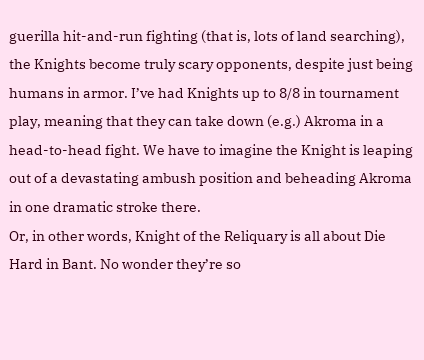guerilla hit-and-run fighting (that is, lots of land searching), the Knights become truly scary opponents, despite just being humans in armor. I’ve had Knights up to 8/8 in tournament play, meaning that they can take down (e.g.) Akroma in a head-to-head fight. We have to imagine the Knight is leaping out of a devastating ambush position and beheading Akroma in one dramatic stroke there.
Or, in other words, Knight of the Reliquary is all about Die Hard in Bant. No wonder they’re so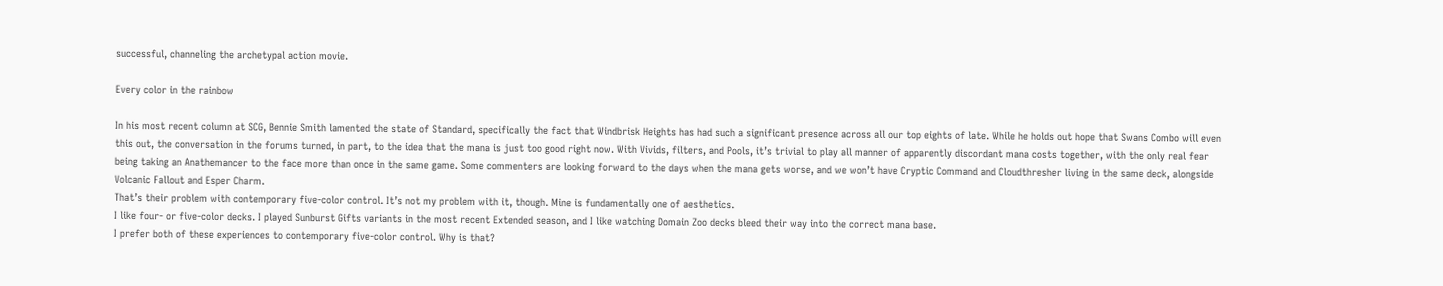successful, channeling the archetypal action movie.

Every color in the rainbow

In his most recent column at SCG, Bennie Smith lamented the state of Standard, specifically the fact that Windbrisk Heights has had such a significant presence across all our top eights of late. While he holds out hope that Swans Combo will even this out, the conversation in the forums turned, in part, to the idea that the mana is just too good right now. With Vivids, filters, and Pools, it’s trivial to play all manner of apparently discordant mana costs together, with the only real fear being taking an Anathemancer to the face more than once in the same game. Some commenters are looking forward to the days when the mana gets worse, and we won’t have Cryptic Command and Cloudthresher living in the same deck, alongside Volcanic Fallout and Esper Charm.
That’s their problem with contemporary five-color control. It’s not my problem with it, though. Mine is fundamentally one of aesthetics.
I like four- or five-color decks. I played Sunburst Gifts variants in the most recent Extended season, and I like watching Domain Zoo decks bleed their way into the correct mana base.
I prefer both of these experiences to contemporary five-color control. Why is that?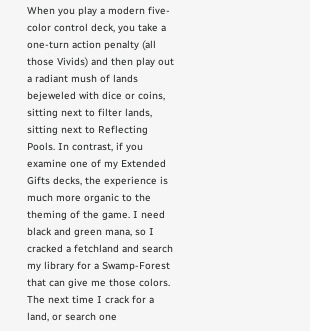When you play a modern five-color control deck, you take a one-turn action penalty (all those Vivids) and then play out a radiant mush of lands bejeweled with dice or coins, sitting next to filter lands, sitting next to Reflecting Pools. In contrast, if you examine one of my Extended Gifts decks, the experience is much more organic to the theming of the game. I need black and green mana, so I cracked a fetchland and search my library for a Swamp-Forest that can give me those colors. The next time I crack for a land, or search one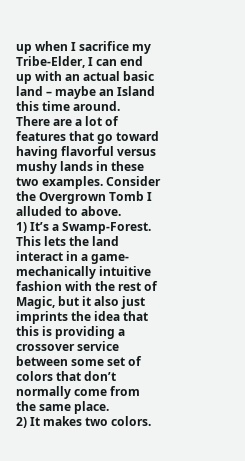up when I sacrifice my Tribe-Elder, I can end up with an actual basic land – maybe an Island this time around.
There are a lot of features that go toward having flavorful versus mushy lands in these two examples. Consider the Overgrown Tomb I alluded to above.
1) It’s a Swamp-Forest. This lets the land interact in a game-mechanically intuitive fashion with the rest of Magic, but it also just imprints the idea that this is providing a crossover service between some set of colors that don’t normally come from the same place.
2) It makes two colors.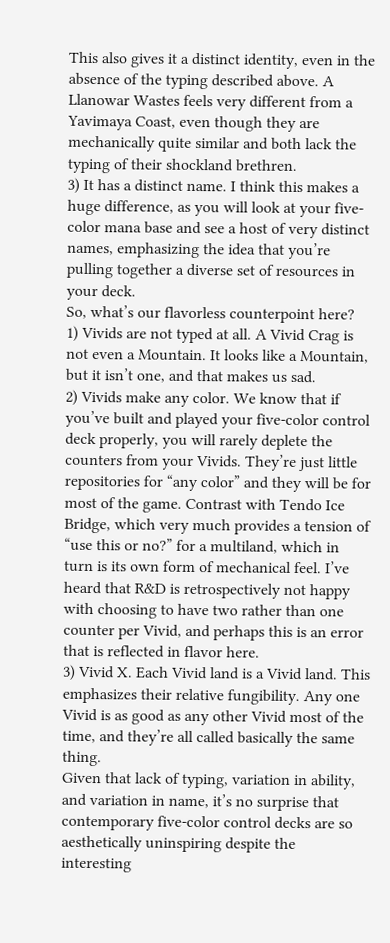This also gives it a distinct identity, even in the absence of the typing described above. A Llanowar Wastes feels very different from a Yavimaya Coast, even though they are mechanically quite similar and both lack the typing of their shockland brethren.
3) It has a distinct name. I think this makes a huge difference, as you will look at your five-color mana base and see a host of very distinct names, emphasizing the idea that you’re pulling together a diverse set of resources in your deck.
So, what’s our flavorless counterpoint here?
1) Vivids are not typed at all. A Vivid Crag is not even a Mountain. It looks like a Mountain, but it isn’t one, and that makes us sad.
2) Vivids make any color. We know that if you’ve built and played your five-color control deck properly, you will rarely deplete the counters from your Vivids. They’re just little repositories for “any color” and they will be for most of the game. Contrast with Tendo Ice Bridge, which very much provides a tension of “use this or no?” for a multiland, which in turn is its own form of mechanical feel. I’ve heard that R&D is retrospectively not happy with choosing to have two rather than one counter per Vivid, and perhaps this is an error that is reflected in flavor here.
3) Vivid X. Each Vivid land is a Vivid land. This emphasizes their relative fungibility. Any one Vivid is as good as any other Vivid most of the time, and they’re all called basically the same thing.
Given that lack of typing, variation in ability, and variation in name, it’s no surprise that contemporary five-color control decks are so aesthetically uninspiring despite the interesting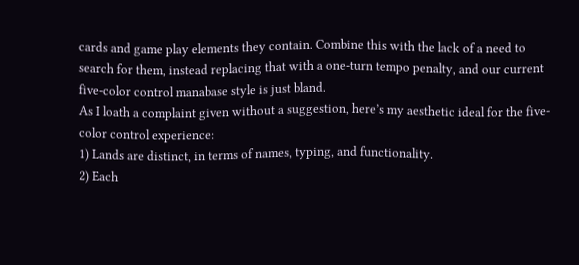cards and game play elements they contain. Combine this with the lack of a need to search for them, instead replacing that with a one-turn tempo penalty, and our current five-color control manabase style is just bland.
As I loath a complaint given without a suggestion, here’s my aesthetic ideal for the five-color control experience:
1) Lands are distinct, in terms of names, typing, and functionality.
2) Each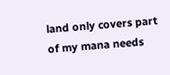land only covers part of my mana needs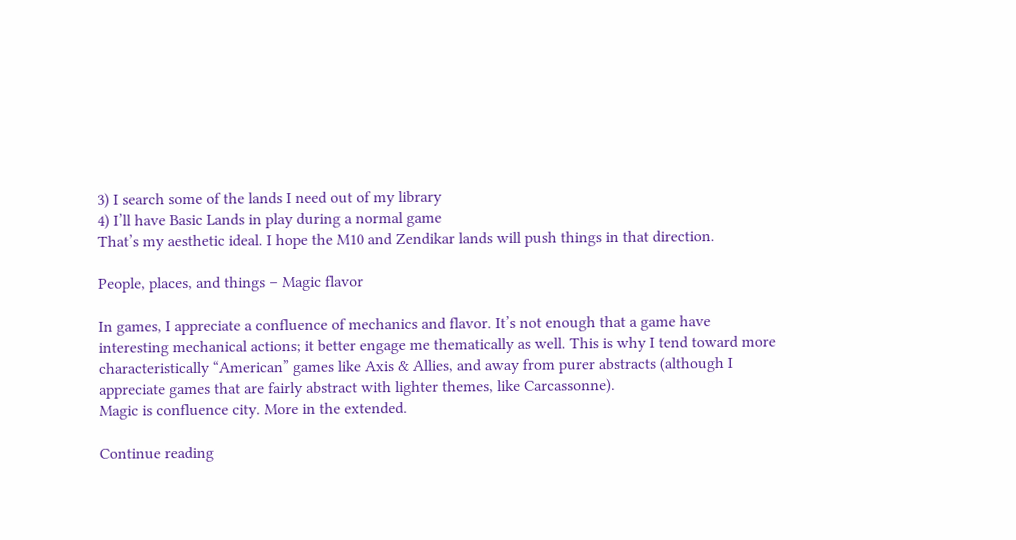3) I search some of the lands I need out of my library
4) I’ll have Basic Lands in play during a normal game
That’s my aesthetic ideal. I hope the M10 and Zendikar lands will push things in that direction.

People, places, and things – Magic flavor

In games, I appreciate a confluence of mechanics and flavor. It’s not enough that a game have interesting mechanical actions; it better engage me thematically as well. This is why I tend toward more characteristically “American” games like Axis & Allies, and away from purer abstracts (although I appreciate games that are fairly abstract with lighter themes, like Carcassonne).
Magic is confluence city. More in the extended.

Continue reading